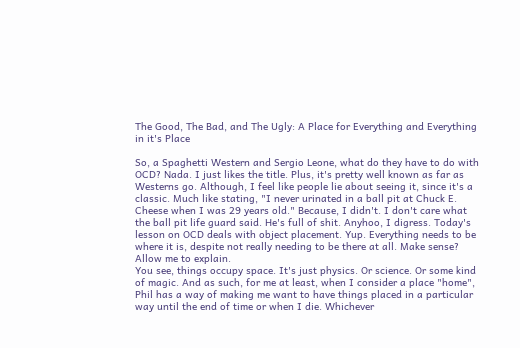The Good, The Bad, and The Ugly: A Place for Everything and Everything in it's Place

So, a Spaghetti Western and Sergio Leone, what do they have to do with OCD? Nada. I just likes the title. Plus, it's pretty well known as far as Westerns go. Although, I feel like people lie about seeing it, since it's a classic. Much like stating, "I never urinated in a ball pit at Chuck E. Cheese when I was 29 years old." Because, I didn't. I don't care what the ball pit life guard said. He's full of shit. Anyhoo, I digress. Today's lesson on OCD deals with object placement. Yup. Everything needs to be where it is, despite not really needing to be there at all. Make sense? Allow me to explain.
You see, things occupy space. It's just physics. Or science. Or some kind of magic. And as such, for me at least, when I consider a place "home", Phil has a way of making me want to have things placed in a particular way until the end of time or when I die. Whichever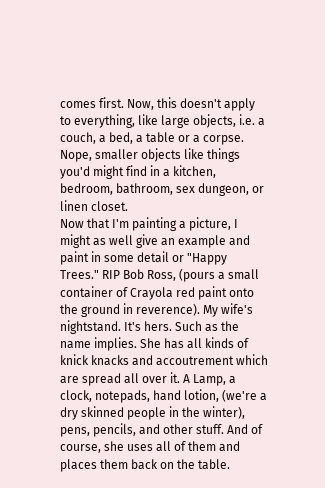comes first. Now, this doesn't apply to everything, like large objects, i.e. a couch, a bed, a table or a corpse. Nope, smaller objects like things you'd might find in a kitchen, bedroom, bathroom, sex dungeon, or linen closet.
Now that I'm painting a picture, I might as well give an example and paint in some detail or "Happy Trees." RIP Bob Ross, (pours a small container of Crayola red paint onto the ground in reverence). My wife's nightstand. It's hers. Such as the name implies. She has all kinds of knick knacks and accoutrement which are spread all over it. A Lamp, a clock, notepads, hand lotion, (we're a dry skinned people in the winter), pens, pencils, and other stuff. And of course, she uses all of them and places them back on the table.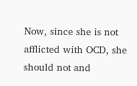Now, since she is not afflicted with OCD, she should not and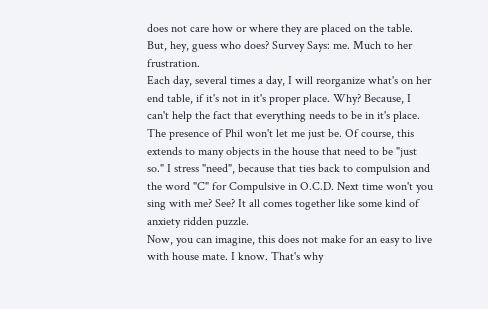does not care how or where they are placed on the table. But, hey, guess who does? Survey Says: me. Much to her frustration.
Each day, several times a day, I will reorganize what's on her end table, if it's not in it's proper place. Why? Because, I can't help the fact that everything needs to be in it's place. The presence of Phil won't let me just be. Of course, this extends to many objects in the house that need to be "just so." I stress "need", because that ties back to compulsion and the word "C" for Compulsive in O.C.D. Next time won't you sing with me? See? It all comes together like some kind of anxiety ridden puzzle.
Now, you can imagine, this does not make for an easy to live with house mate. I know. That's why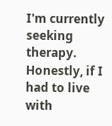I'm currently seeking therapy. Honestly, if I had to live with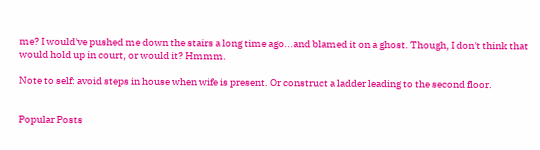me? I would've pushed me down the stairs a long time ago...and blamed it on a ghost. Though, I don't think that would hold up in court, or would it? Hmmm.

Note to self: avoid steps in house when wife is present. Or construct a ladder leading to the second floor.


Popular Posts